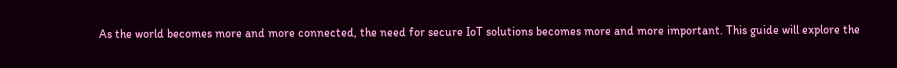As the world becomes more and more connected, the need for secure IoT solutions becomes more and more important. This guide will explore the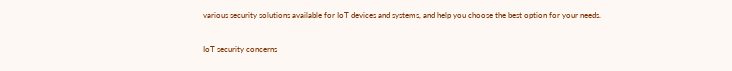various security solutions available for IoT devices and systems, and help you choose the best option for your needs.

IoT security concerns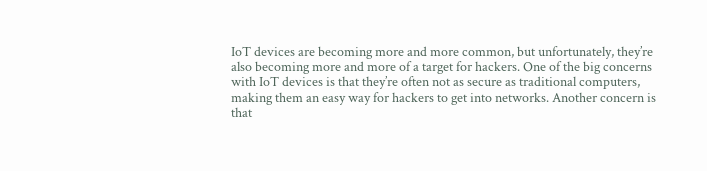IoT devices are becoming more and more common, but unfortunately, they’re also becoming more and more of a target for hackers. One of the big concerns with IoT devices is that they’re often not as secure as traditional computers, making them an easy way for hackers to get into networks. Another concern is that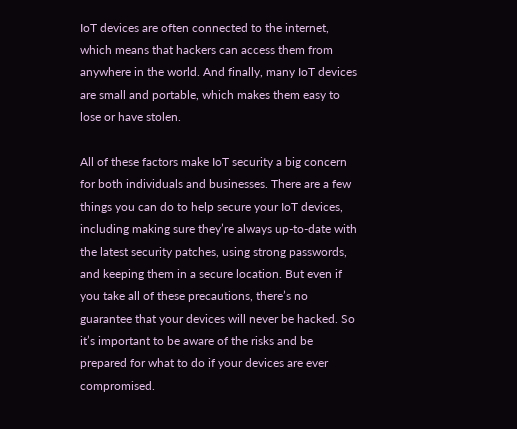IoT devices are often connected to the internet, which means that hackers can access them from anywhere in the world. And finally, many IoT devices are small and portable, which makes them easy to lose or have stolen.

All of these factors make IoT security a big concern for both individuals and businesses. There are a few things you can do to help secure your IoT devices, including making sure they’re always up-to-date with the latest security patches, using strong passwords, and keeping them in a secure location. But even if you take all of these precautions, there’s no guarantee that your devices will never be hacked. So it’s important to be aware of the risks and be prepared for what to do if your devices are ever compromised.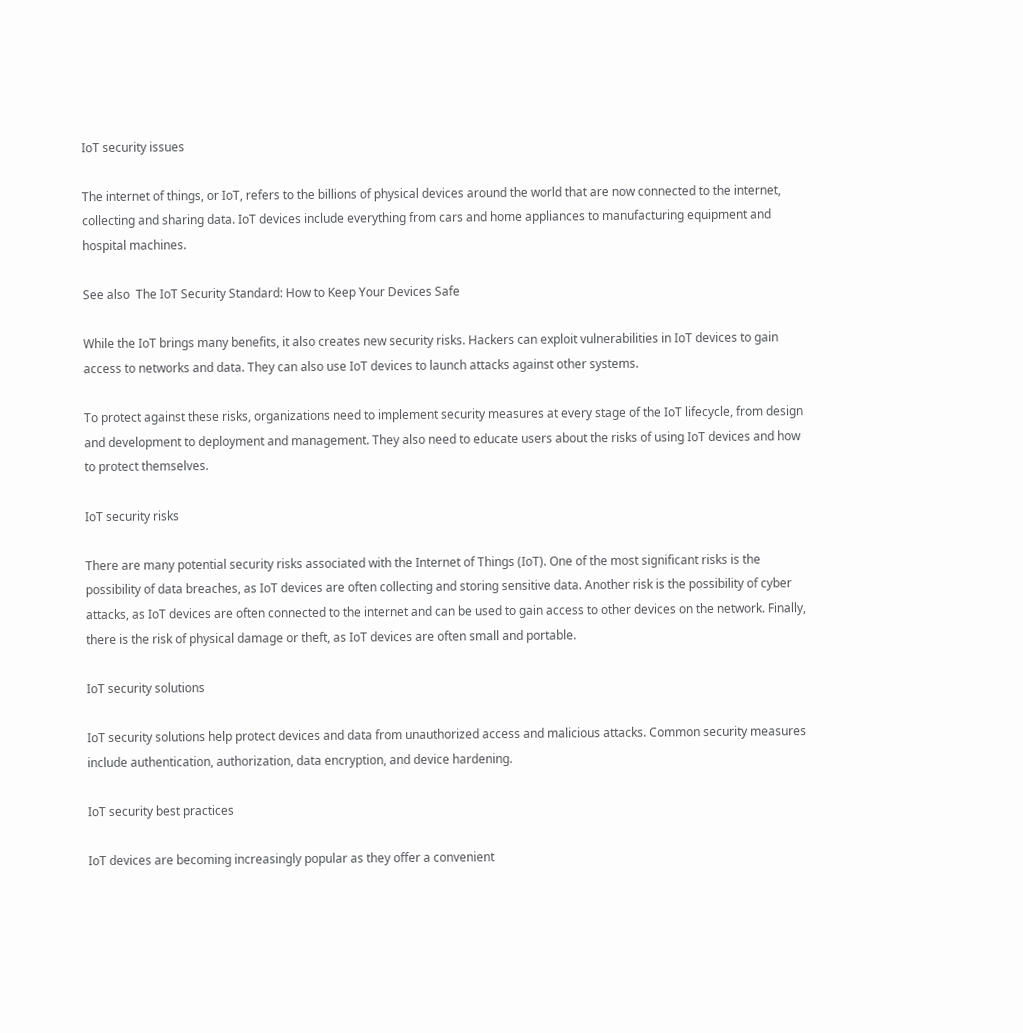IoT security issues

The internet of things, or IoT, refers to the billions of physical devices around the world that are now connected to the internet, collecting and sharing data. IoT devices include everything from cars and home appliances to manufacturing equipment and hospital machines.

See also  The IoT Security Standard: How to Keep Your Devices Safe

While the IoT brings many benefits, it also creates new security risks. Hackers can exploit vulnerabilities in IoT devices to gain access to networks and data. They can also use IoT devices to launch attacks against other systems.

To protect against these risks, organizations need to implement security measures at every stage of the IoT lifecycle, from design and development to deployment and management. They also need to educate users about the risks of using IoT devices and how to protect themselves.

IoT security risks

There are many potential security risks associated with the Internet of Things (IoT). One of the most significant risks is the possibility of data breaches, as IoT devices are often collecting and storing sensitive data. Another risk is the possibility of cyber attacks, as IoT devices are often connected to the internet and can be used to gain access to other devices on the network. Finally, there is the risk of physical damage or theft, as IoT devices are often small and portable.

IoT security solutions

IoT security solutions help protect devices and data from unauthorized access and malicious attacks. Common security measures include authentication, authorization, data encryption, and device hardening.

IoT security best practices

IoT devices are becoming increasingly popular as they offer a convenient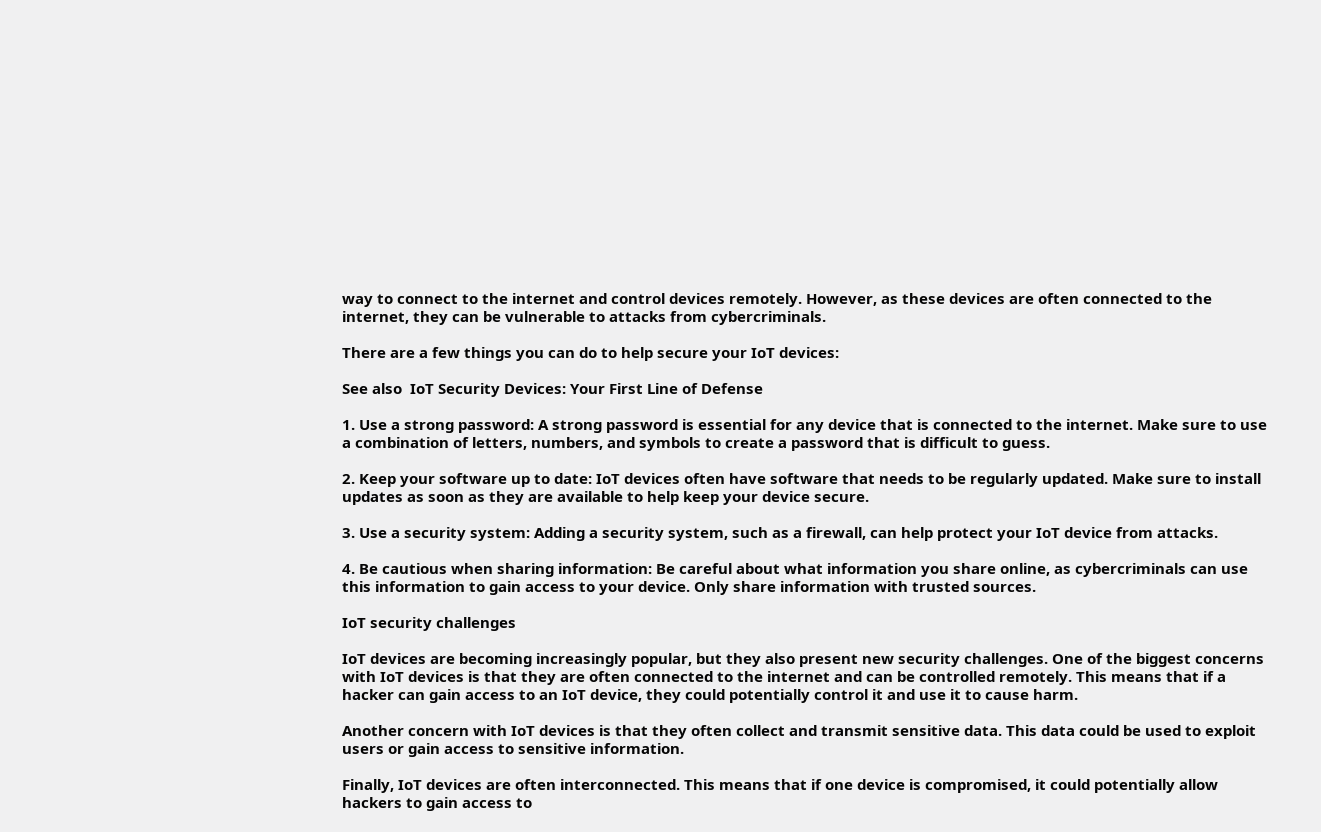way to connect to the internet and control devices remotely. However, as these devices are often connected to the internet, they can be vulnerable to attacks from cybercriminals.

There are a few things you can do to help secure your IoT devices:

See also  IoT Security Devices: Your First Line of Defense

1. Use a strong password: A strong password is essential for any device that is connected to the internet. Make sure to use a combination of letters, numbers, and symbols to create a password that is difficult to guess.

2. Keep your software up to date: IoT devices often have software that needs to be regularly updated. Make sure to install updates as soon as they are available to help keep your device secure.

3. Use a security system: Adding a security system, such as a firewall, can help protect your IoT device from attacks.

4. Be cautious when sharing information: Be careful about what information you share online, as cybercriminals can use this information to gain access to your device. Only share information with trusted sources.

IoT security challenges

IoT devices are becoming increasingly popular, but they also present new security challenges. One of the biggest concerns with IoT devices is that they are often connected to the internet and can be controlled remotely. This means that if a hacker can gain access to an IoT device, they could potentially control it and use it to cause harm.

Another concern with IoT devices is that they often collect and transmit sensitive data. This data could be used to exploit users or gain access to sensitive information.

Finally, IoT devices are often interconnected. This means that if one device is compromised, it could potentially allow hackers to gain access to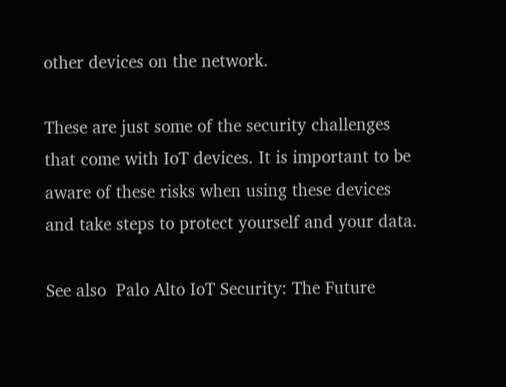other devices on the network.

These are just some of the security challenges that come with IoT devices. It is important to be aware of these risks when using these devices and take steps to protect yourself and your data.

See also  Palo Alto IoT Security: The Future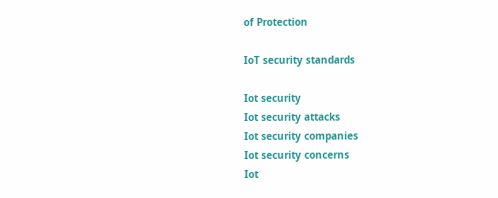of Protection

IoT security standards

Iot security
Iot security attacks
Iot security companies
Iot security concerns
Iot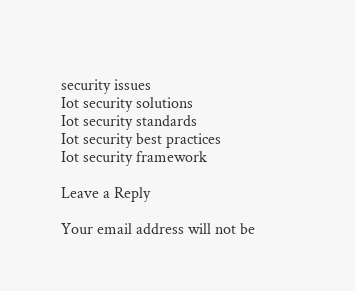security issues
Iot security solutions
Iot security standards
Iot security best practices
Iot security framework

Leave a Reply

Your email address will not be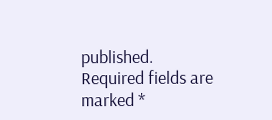published. Required fields are marked *